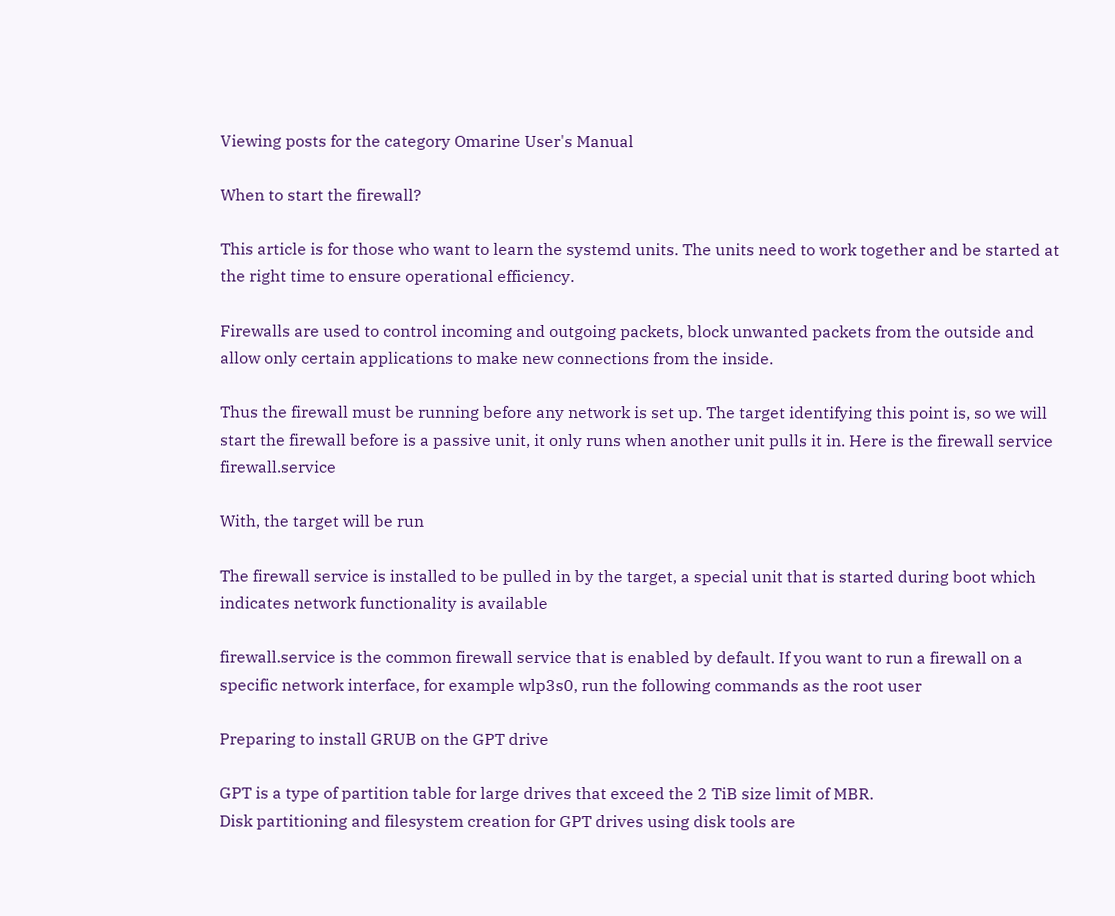Viewing posts for the category Omarine User's Manual

When to start the firewall?

This article is for those who want to learn the systemd units. The units need to work together and be started at the right time to ensure operational efficiency.

Firewalls are used to control incoming and outgoing packets, block unwanted packets from the outside and allow only certain applications to make new connections from the inside.

Thus the firewall must be running before any network is set up. The target identifying this point is, so we will start the firewall before is a passive unit, it only runs when another unit pulls it in. Here is the firewall service firewall.service

With, the target will be run

The firewall service is installed to be pulled in by the target, a special unit that is started during boot which indicates network functionality is available

firewall.service is the common firewall service that is enabled by default. If you want to run a firewall on a specific network interface, for example wlp3s0, run the following commands as the root user

Preparing to install GRUB on the GPT drive

GPT is a type of partition table for large drives that exceed the 2 TiB size limit of MBR.
Disk partitioning and filesystem creation for GPT drives using disk tools are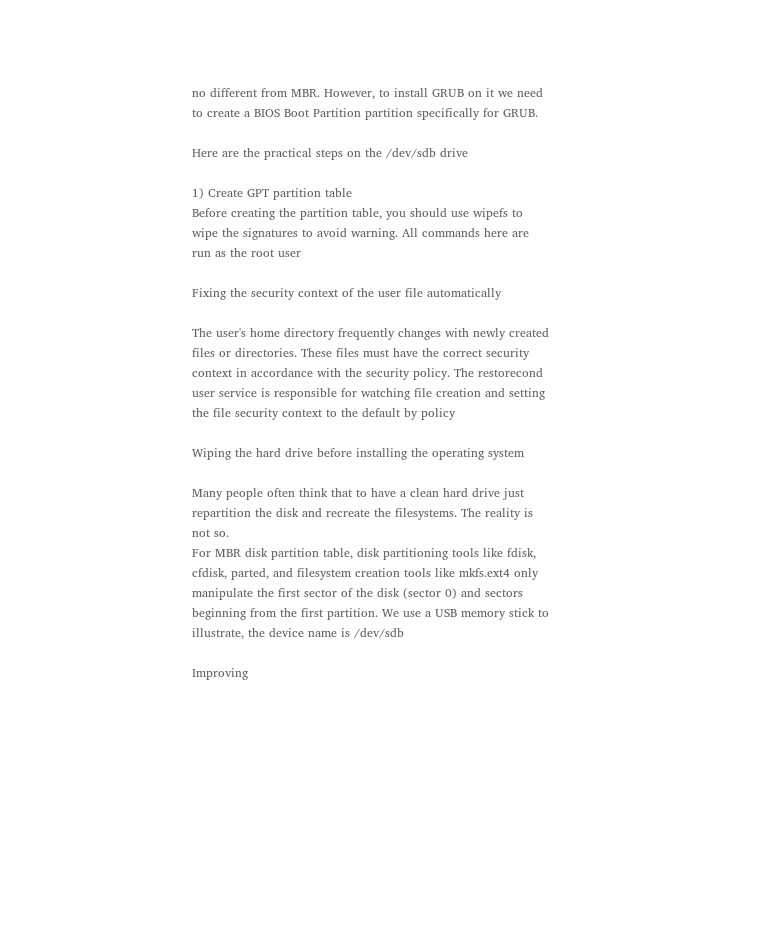no different from MBR. However, to install GRUB on it we need to create a BIOS Boot Partition partition specifically for GRUB.

Here are the practical steps on the /dev/sdb drive

1) Create GPT partition table
Before creating the partition table, you should use wipefs to wipe the signatures to avoid warning. All commands here are run as the root user

Fixing the security context of the user file automatically

The user's home directory frequently changes with newly created files or directories. These files must have the correct security context in accordance with the security policy. The restorecond user service is responsible for watching file creation and setting the file security context to the default by policy

Wiping the hard drive before installing the operating system

Many people often think that to have a clean hard drive just repartition the disk and recreate the filesystems. The reality is not so.
For MBR disk partition table, disk partitioning tools like fdisk, cfdisk, parted, and filesystem creation tools like mkfs.ext4 only manipulate the first sector of the disk (sector 0) and sectors beginning from the first partition. We use a USB memory stick to illustrate, the device name is /dev/sdb

Improving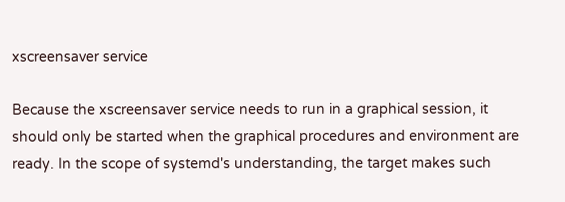xscreensaver service

Because the xscreensaver service needs to run in a graphical session, it should only be started when the graphical procedures and environment are ready. In the scope of systemd's understanding, the target makes such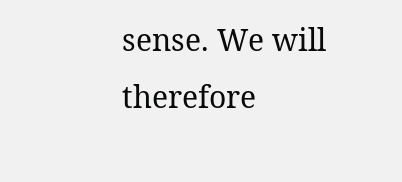sense. We will therefore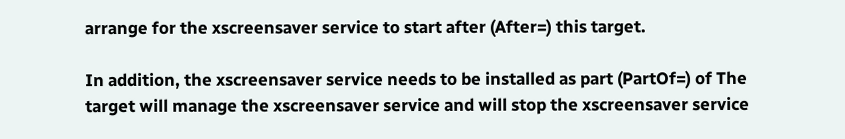arrange for the xscreensaver service to start after (After=) this target.

In addition, the xscreensaver service needs to be installed as part (PartOf=) of The target will manage the xscreensaver service and will stop the xscreensaver service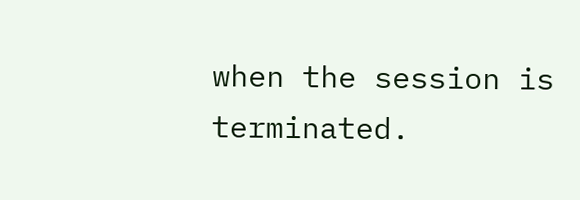when the session is terminated.